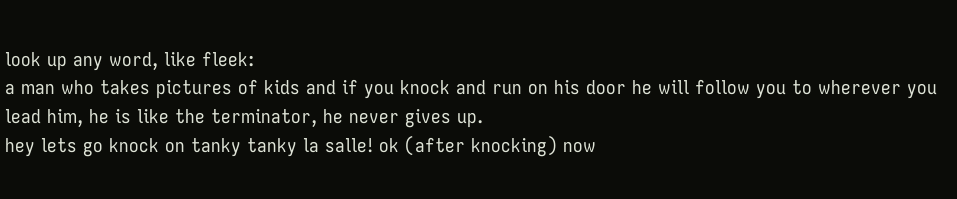look up any word, like fleek:
a man who takes pictures of kids and if you knock and run on his door he will follow you to wherever you lead him, he is like the terminator, he never gives up.
hey lets go knock on tanky tanky la salle! ok (after knocking) now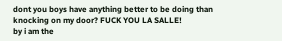dont you boys have anything better to be doing than knocking on my door? FUCK YOU LA SALLE!
by i am the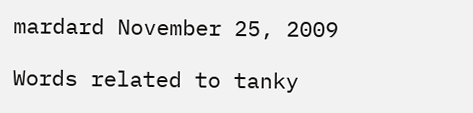mardard November 25, 2009

Words related to tanky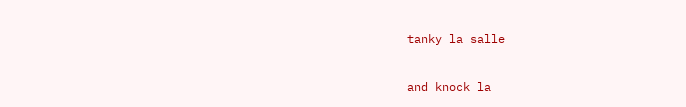tanky la salle

and knock la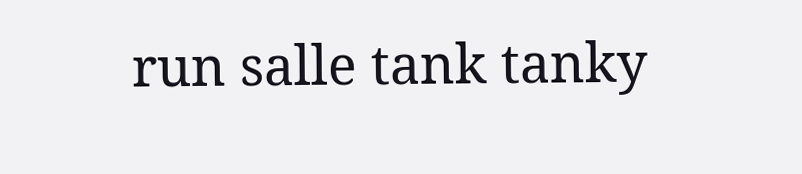run salle tank tanky